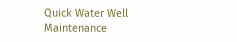Quick Water Well Maintenance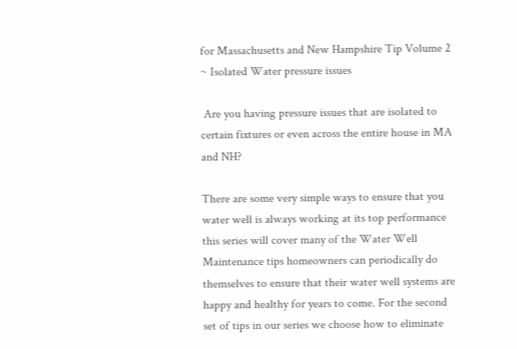for Massachusetts and New Hampshire Tip Volume 2 ~ Isolated Water pressure issues

 Are you having pressure issues that are isolated to certain fixtures or even across the entire house in MA and NH?

There are some very simple ways to ensure that you water well is always working at its top performance this series will cover many of the Water Well Maintenance tips homeowners can periodically do themselves to ensure that their water well systems are happy and healthy for years to come. For the second set of tips in our series we choose how to eliminate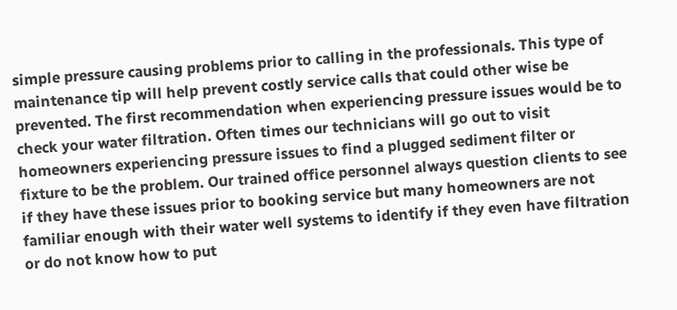simple pressure causing problems prior to calling in the professionals. This type of maintenance tip will help prevent costly service calls that could other wise be prevented. The first recommendation when experiencing pressure issues would be to check your water filtration. Often times our technicians will go out to visit homeowners experiencing pressure issues to find a plugged sediment filter or fixture to be the problem. Our trained office personnel always question clients to see if they have these issues prior to booking service but many homeowners are not familiar enough with their water well systems to identify if they even have filtration or do not know how to put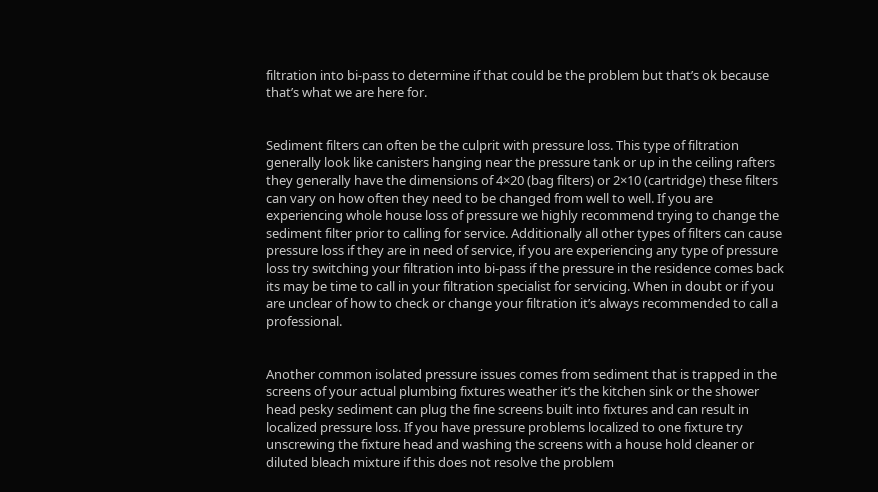filtration into bi-pass to determine if that could be the problem but that’s ok because that’s what we are here for.


Sediment filters can often be the culprit with pressure loss. This type of filtration generally look like canisters hanging near the pressure tank or up in the ceiling rafters they generally have the dimensions of 4×20 (bag filters) or 2×10 (cartridge) these filters can vary on how often they need to be changed from well to well. If you are experiencing whole house loss of pressure we highly recommend trying to change the sediment filter prior to calling for service. Additionally all other types of filters can cause pressure loss if they are in need of service, if you are experiencing any type of pressure loss try switching your filtration into bi-pass if the pressure in the residence comes back its may be time to call in your filtration specialist for servicing. When in doubt or if you are unclear of how to check or change your filtration it’s always recommended to call a professional.


Another common isolated pressure issues comes from sediment that is trapped in the screens of your actual plumbing fixtures weather it’s the kitchen sink or the shower head pesky sediment can plug the fine screens built into fixtures and can result in localized pressure loss. If you have pressure problems localized to one fixture try unscrewing the fixture head and washing the screens with a house hold cleaner or diluted bleach mixture if this does not resolve the problem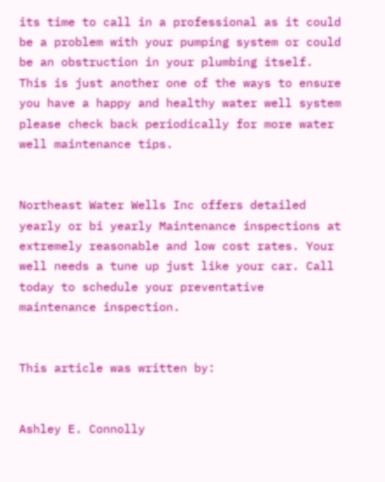its time to call in a professional as it could be a problem with your pumping system or could be an obstruction in your plumbing itself. This is just another one of the ways to ensure you have a happy and healthy water well system please check back periodically for more water well maintenance tips.


Northeast Water Wells Inc offers detailed yearly or bi yearly Maintenance inspections at extremely reasonable and low cost rates. Your well needs a tune up just like your car. Call today to schedule your preventative maintenance inspection.


This article was written by:


Ashley E. Connolly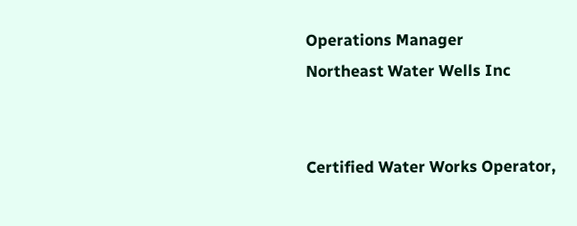Operations Manager
Northeast Water Wells Inc


Certified Water Works Operator,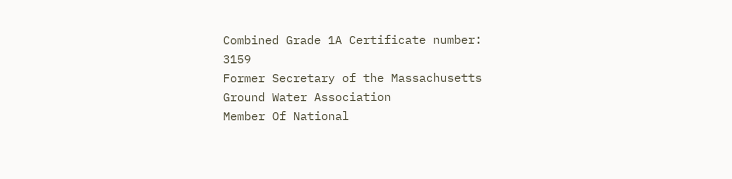Combined Grade 1A Certificate number: 3159
Former Secretary of the Massachusetts Ground Water Association
Member Of National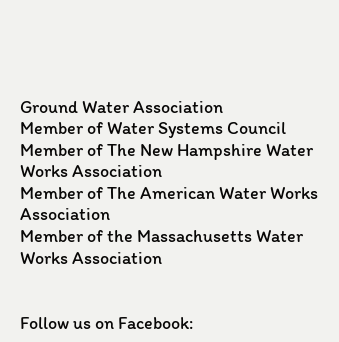Ground Water Association
Member of Water Systems Council
Member of The New Hampshire Water Works Association
Member of The American Water Works Association
Member of the Massachusetts Water Works Association


Follow us on Facebook: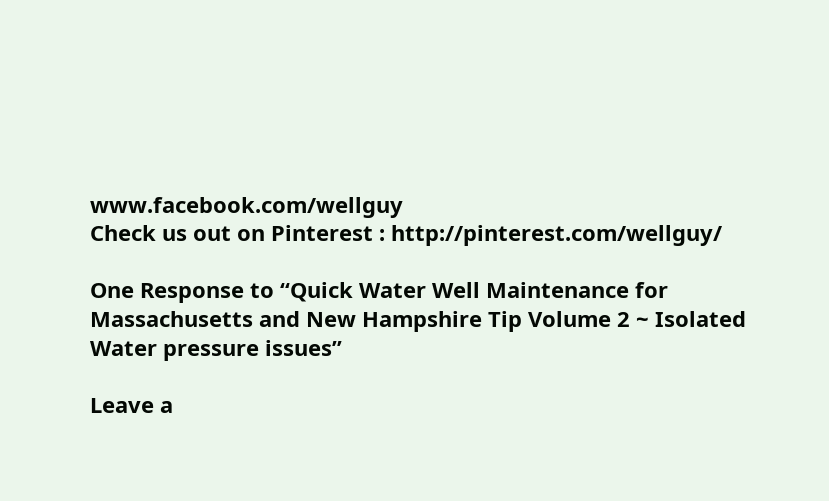www.facebook.com/wellguy
Check us out on Pinterest : http://pinterest.com/wellguy/

One Response to “Quick Water Well Maintenance for Massachusetts and New Hampshire Tip Volume 2 ~ Isolated Water pressure issues”

Leave a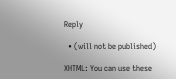Reply

  • (will not be published)

XHTML: You can use these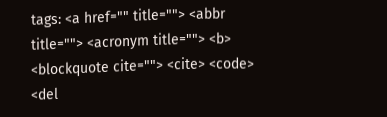tags: <a href="" title=""> <abbr title=""> <acronym title=""> <b> <blockquote cite=""> <cite> <code> <del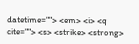datetime=""> <em> <i> <q cite=""> <s> <strike> <strong>